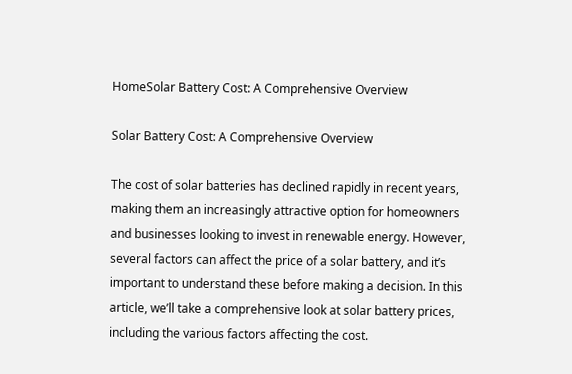HomeSolar Battery Cost: A Comprehensive Overview

Solar Battery Cost: A Comprehensive Overview

The cost of solar batteries has declined rapidly in recent years, making them an increasingly attractive option for homeowners and businesses looking to invest in renewable energy. However, several factors can affect the price of a solar battery, and it’s important to understand these before making a decision. In this article, we’ll take a comprehensive look at solar battery prices, including the various factors affecting the cost.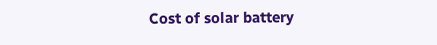Cost of solar battery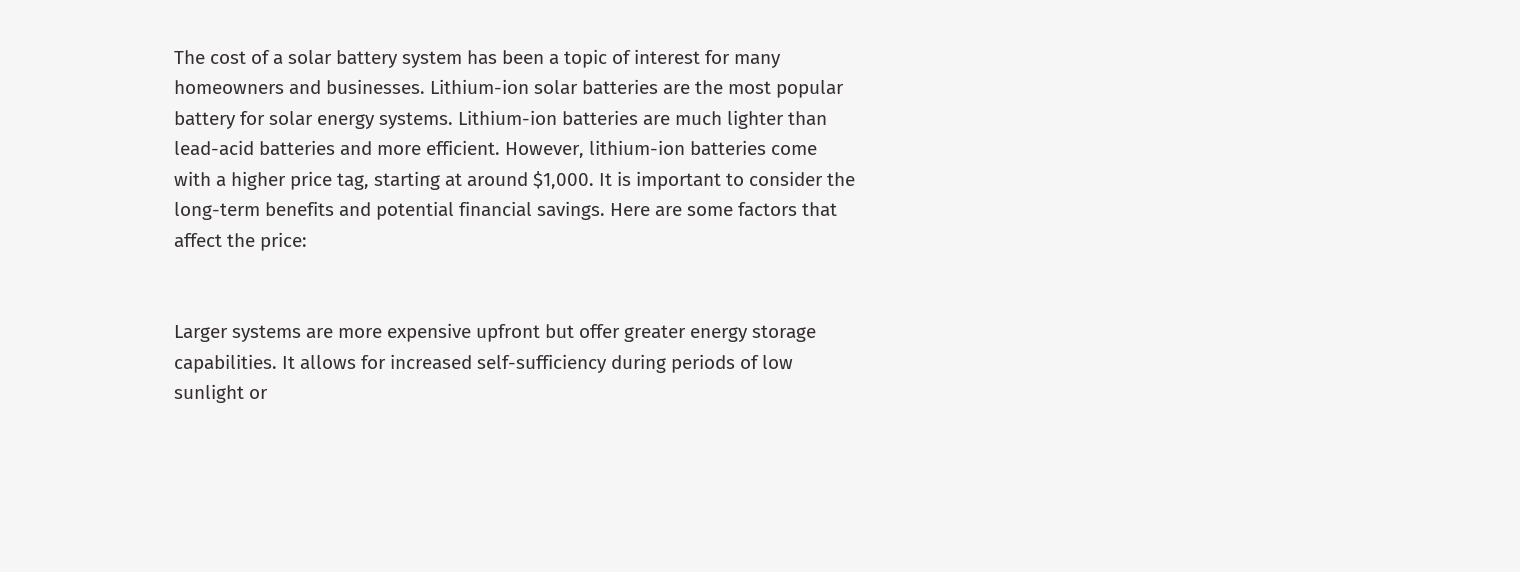The cost of a solar battery system has been a topic of interest for many homeowners and businesses. Lithium-ion solar batteries are the most popular battery for solar energy systems. Lithium-ion batteries are much lighter than lead-acid batteries and more efficient. However, lithium-ion batteries come with a higher price tag, starting at around $1,000. It is important to consider the long-term benefits and potential financial savings. Here are some factors that affect the price:


Larger systems are more expensive upfront but offer greater energy storage capabilities. It allows for increased self-sufficiency during periods of low sunlight or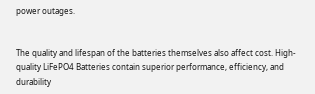power outages.


The quality and lifespan of the batteries themselves also affect cost. High-quality LiFePO4 Batteries contain superior performance, efficiency, and durability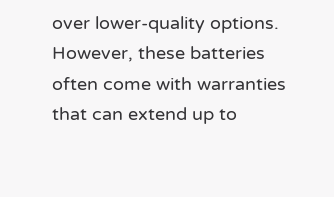over lower-quality options. However, these batteries often come with warranties that can extend up to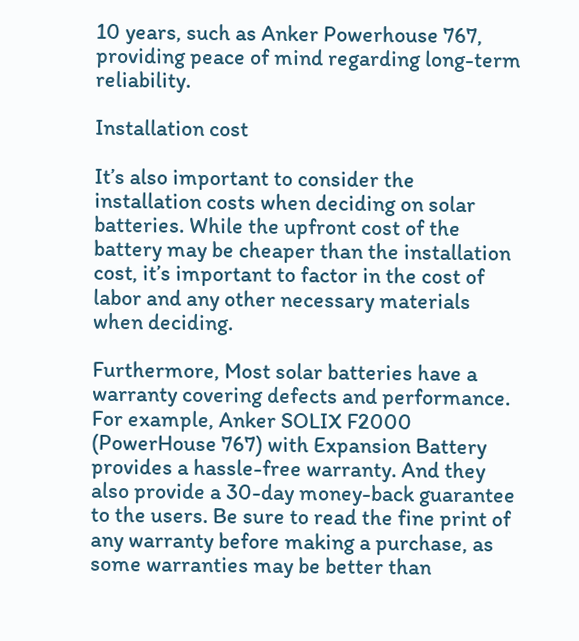10 years, such as Anker Powerhouse 767, providing peace of mind regarding long-term reliability.

Installation cost

It’s also important to consider the installation costs when deciding on solar batteries. While the upfront cost of the battery may be cheaper than the installation cost, it’s important to factor in the cost of labor and any other necessary materials when deciding.

Furthermore, Most solar batteries have a warranty covering defects and performance. For example, Anker SOLIX F2000 (PowerHouse 767) with Expansion Battery provides a hassle-free warranty. And they also provide a 30-day money-back guarantee to the users. Be sure to read the fine print of any warranty before making a purchase, as some warranties may be better than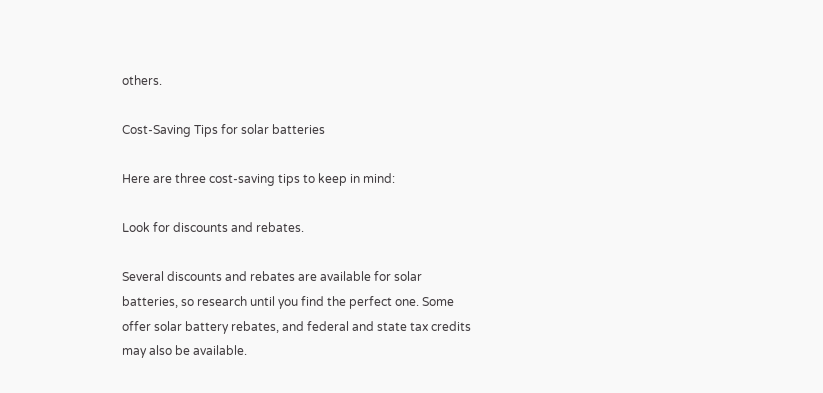others.

Cost-Saving Tips for solar batteries

Here are three cost-saving tips to keep in mind:

Look for discounts and rebates.

Several discounts and rebates are available for solar batteries, so research until you find the perfect one. Some offer solar battery rebates, and federal and state tax credits may also be available.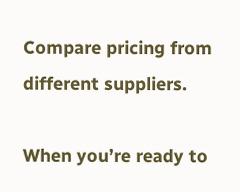Compare pricing from different suppliers.

When you’re ready to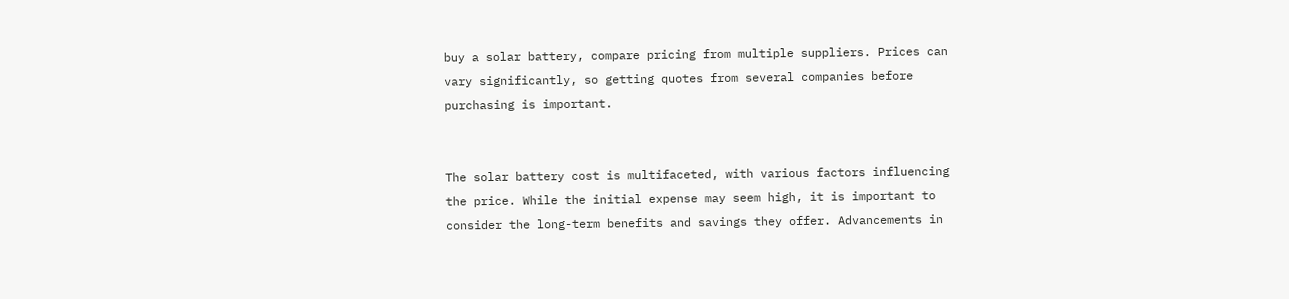buy a solar battery, compare pricing from multiple suppliers. Prices can vary significantly, so getting quotes from several companies before purchasing is important.


The solar battery cost is multifaceted, with various factors influencing the price. While the initial expense may seem high, it is important to consider the long-term benefits and savings they offer. Advancements in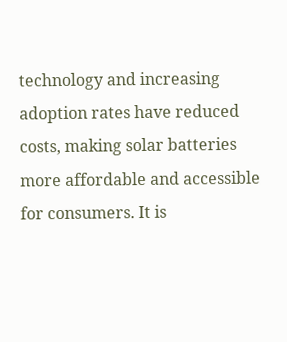technology and increasing adoption rates have reduced costs, making solar batteries more affordable and accessible for consumers. It is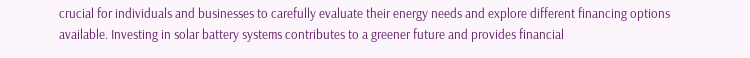crucial for individuals and businesses to carefully evaluate their energy needs and explore different financing options available. Investing in solar battery systems contributes to a greener future and provides financial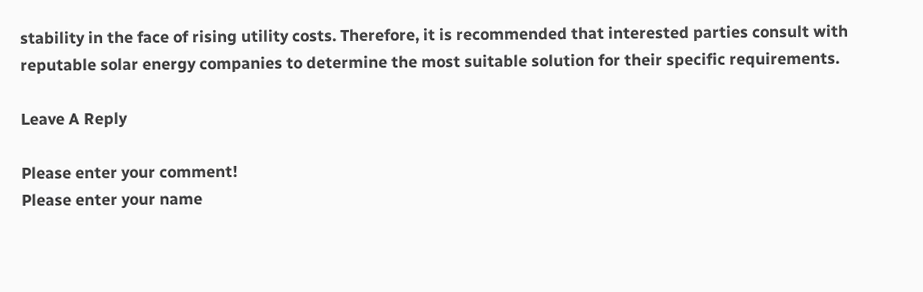stability in the face of rising utility costs. Therefore, it is recommended that interested parties consult with reputable solar energy companies to determine the most suitable solution for their specific requirements.

Leave A Reply

Please enter your comment!
Please enter your name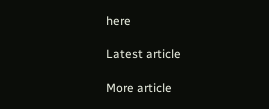here

Latest article

More article